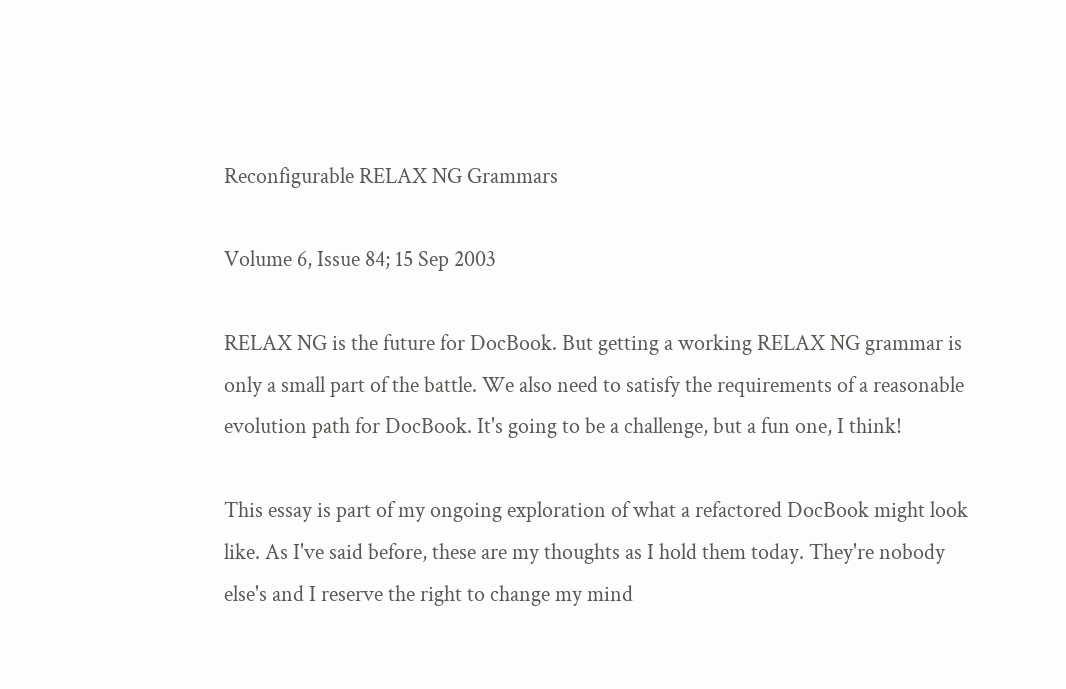Reconfigurable RELAX NG Grammars

Volume 6, Issue 84; 15 Sep 2003

RELAX NG is the future for DocBook. But getting a working RELAX NG grammar is only a small part of the battle. We also need to satisfy the requirements of a reasonable evolution path for DocBook. It's going to be a challenge, but a fun one, I think!

This essay is part of my ongoing exploration of what a refactored DocBook might look like. As I've said before, these are my thoughts as I hold them today. They're nobody else's and I reserve the right to change my mind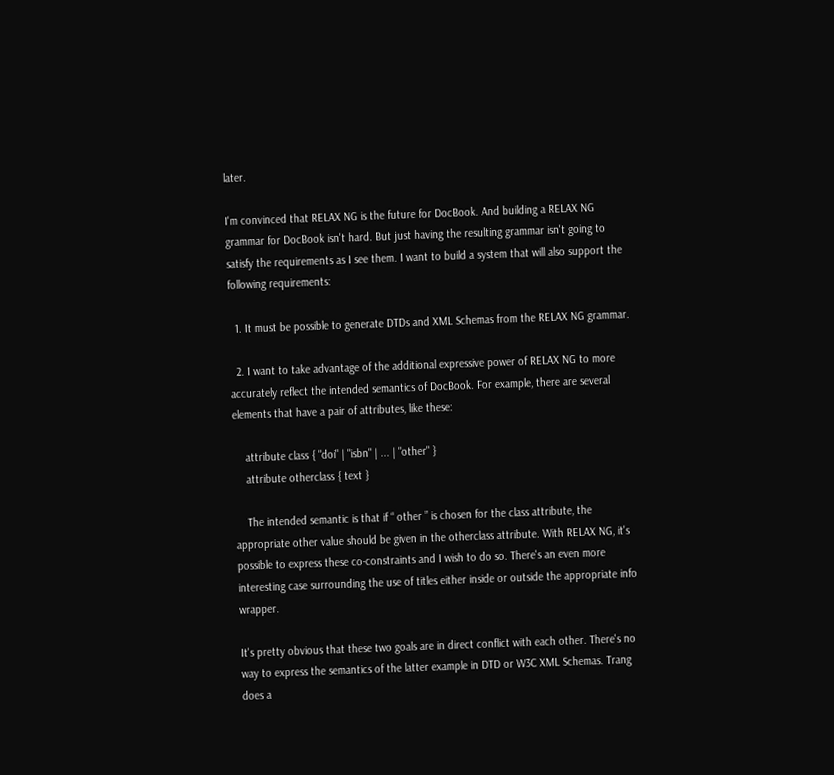later.

I'm convinced that RELAX NG is the future for DocBook. And building a RELAX NG grammar for DocBook isn't hard. But just having the resulting grammar isn't going to satisfy the requirements as I see them. I want to build a system that will also support the following requirements:

  1. It must be possible to generate DTDs and XML Schemas from the RELAX NG grammar.

  2. I want to take advantage of the additional expressive power of RELAX NG to more accurately reflect the intended semantics of DocBook. For example, there are several elements that have a pair of attributes, like these:

    attribute class { "doi" | "isbn" | ... | "other" }
    attribute otherclass { text }

    The intended semantic is that if “ other ” is chosen for the class attribute, the appropriate other value should be given in the otherclass attribute. With RELAX NG, it's possible to express these co-constraints and I wish to do so. There's an even more interesting case surrounding the use of titles either inside or outside the appropriate info wrapper.

It's pretty obvious that these two goals are in direct conflict with each other. There's no way to express the semantics of the latter example in DTD or W3C XML Schemas. Trang does a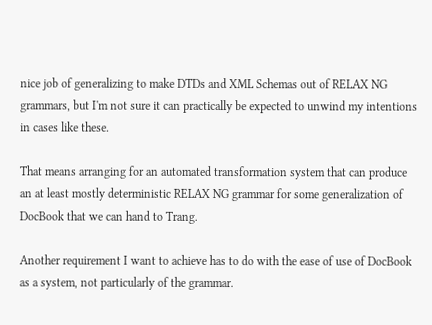nice job of generalizing to make DTDs and XML Schemas out of RELAX NG grammars, but I'm not sure it can practically be expected to unwind my intentions in cases like these.

That means arranging for an automated transformation system that can produce an at least mostly deterministic RELAX NG grammar for some generalization of DocBook that we can hand to Trang.

Another requirement I want to achieve has to do with the ease of use of DocBook as a system, not particularly of the grammar.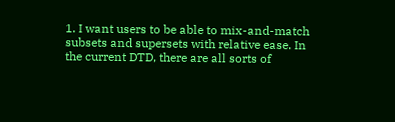1. I want users to be able to mix-and-match subsets and supersets with relative ease. In the current DTD, there are all sorts of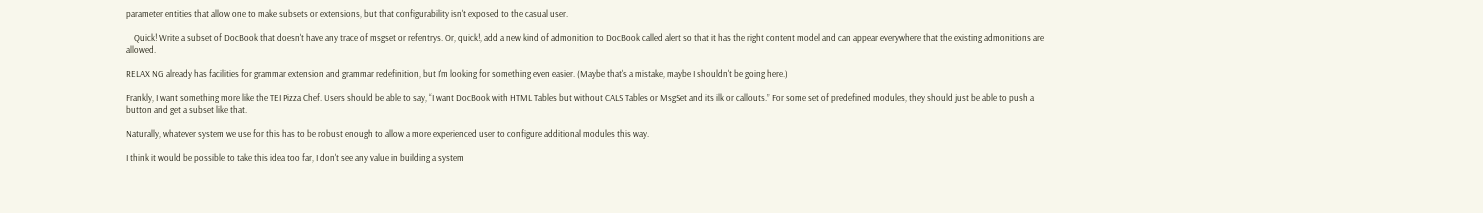parameter entities that allow one to make subsets or extensions, but that configurability isn't exposed to the casual user.

    Quick! Write a subset of DocBook that doesn't have any trace of msgset or refentrys. Or, quick!, add a new kind of admonition to DocBook called alert so that it has the right content model and can appear everywhere that the existing admonitions are allowed.

RELAX NG already has facilities for grammar extension and grammar redefinition, but I'm looking for something even easier. (Maybe that's a mistake, maybe I shouldn't be going here.)

Frankly, I want something more like the TEI Pizza Chef. Users should be able to say, “I want DocBook with HTML Tables but without CALS Tables or MsgSet and its ilk or callouts.” For some set of predefined modules, they should just be able to push a button and get a subset like that.

Naturally, whatever system we use for this has to be robust enough to allow a more experienced user to configure additional modules this way.

I think it would be possible to take this idea too far, I don't see any value in building a system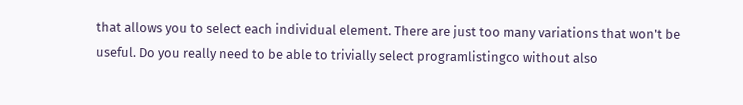that allows you to select each individual element. There are just too many variations that won't be useful. Do you really need to be able to trivially select programlistingco without also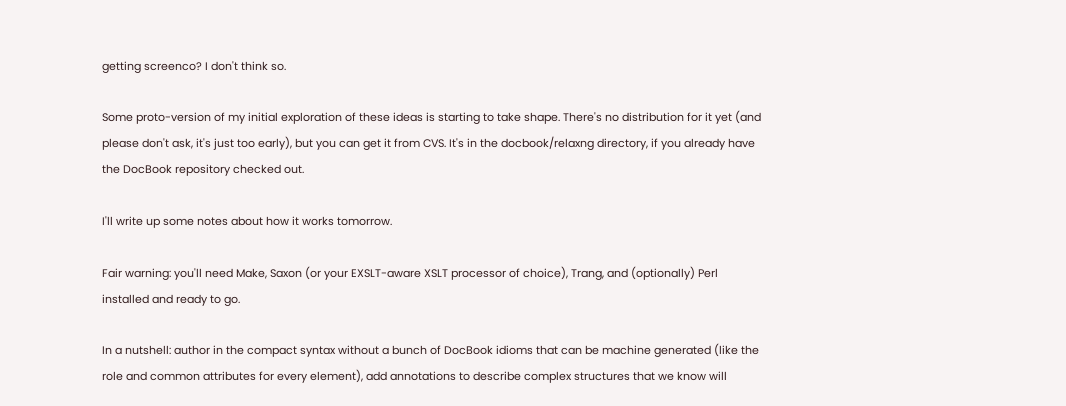getting screenco? I don't think so.

Some proto-version of my initial exploration of these ideas is starting to take shape. There's no distribution for it yet (and please don't ask, it's just too early), but you can get it from CVS. It's in the docbook/relaxng directory, if you already have the DocBook repository checked out.

I'll write up some notes about how it works tomorrow.

Fair warning: you'll need Make, Saxon (or your EXSLT-aware XSLT processor of choice), Trang, and (optionally) Perl installed and ready to go.

In a nutshell: author in the compact syntax without a bunch of DocBook idioms that can be machine generated (like the role and common attributes for every element), add annotations to describe complex structures that we know will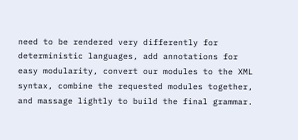need to be rendered very differently for deterministic languages, add annotations for easy modularity, convert our modules to the XML syntax, combine the requested modules together, and massage lightly to build the final grammar.